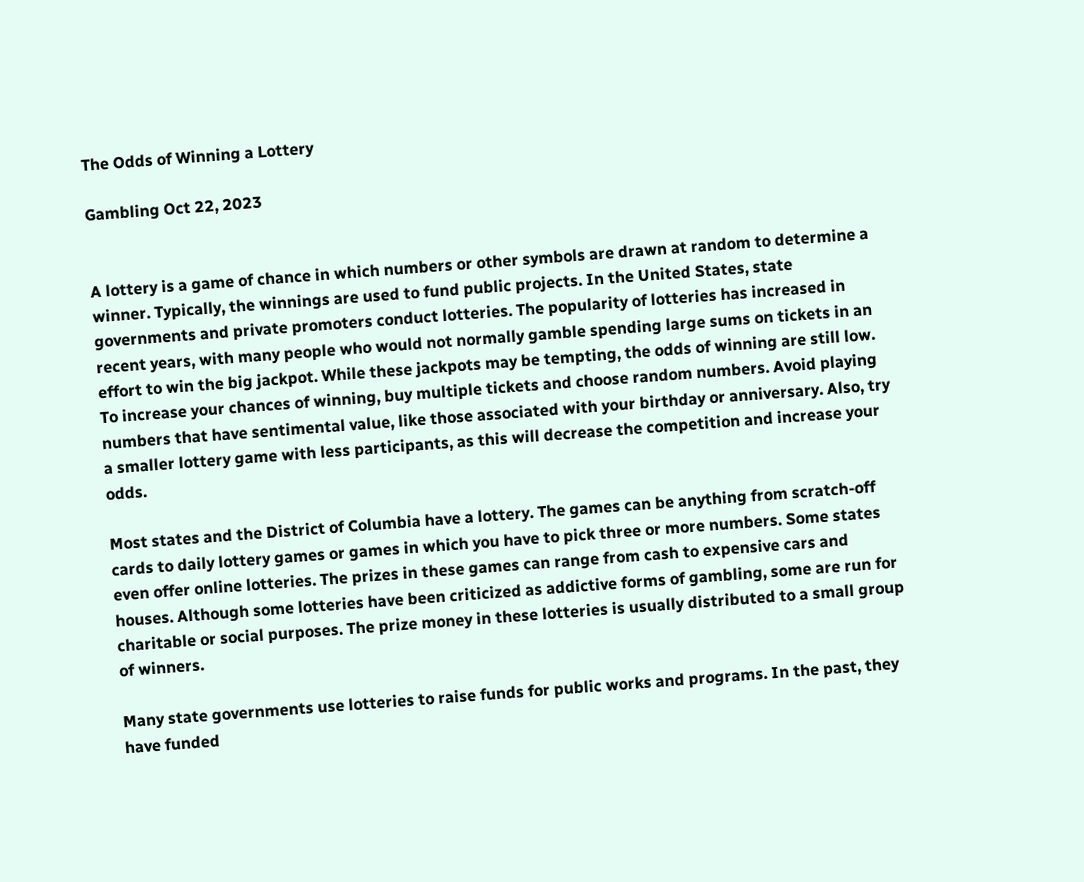The Odds of Winning a Lottery

Gambling Oct 22, 2023


A lottery is a game of chance in which numbers or other symbols are drawn at random to determine a winner. Typically, the winnings are used to fund public projects. In the United States, state governments and private promoters conduct lotteries. The popularity of lotteries has increased in recent years, with many people who would not normally gamble spending large sums on tickets in an effort to win the big jackpot. While these jackpots may be tempting, the odds of winning are still low. To increase your chances of winning, buy multiple tickets and choose random numbers. Avoid playing numbers that have sentimental value, like those associated with your birthday or anniversary. Also, try a smaller lottery game with less participants, as this will decrease the competition and increase your odds.

Most states and the District of Columbia have a lottery. The games can be anything from scratch-off cards to daily lottery games or games in which you have to pick three or more numbers. Some states even offer online lotteries. The prizes in these games can range from cash to expensive cars and houses. Although some lotteries have been criticized as addictive forms of gambling, some are run for charitable or social purposes. The prize money in these lotteries is usually distributed to a small group of winners.

Many state governments use lotteries to raise funds for public works and programs. In the past, they have funded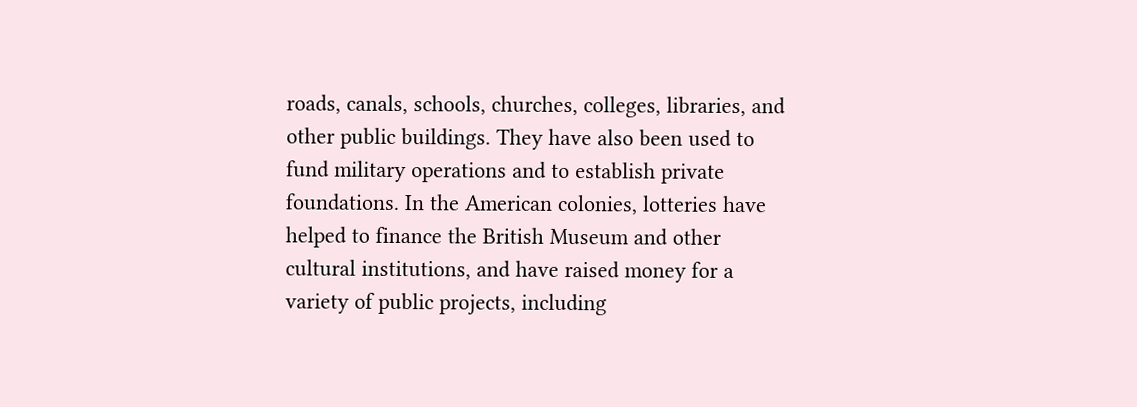roads, canals, schools, churches, colleges, libraries, and other public buildings. They have also been used to fund military operations and to establish private foundations. In the American colonies, lotteries have helped to finance the British Museum and other cultural institutions, and have raised money for a variety of public projects, including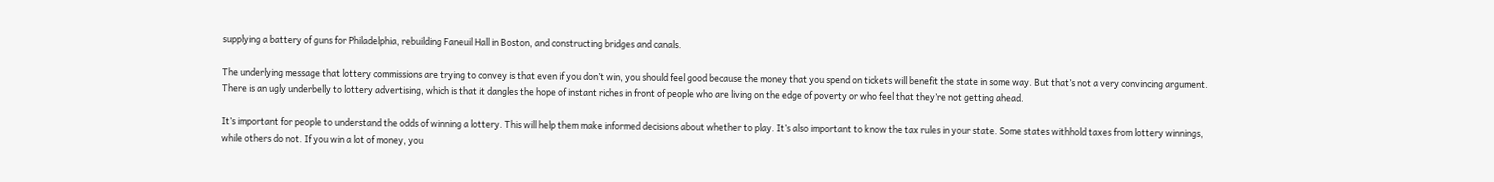supplying a battery of guns for Philadelphia, rebuilding Faneuil Hall in Boston, and constructing bridges and canals.

The underlying message that lottery commissions are trying to convey is that even if you don’t win, you should feel good because the money that you spend on tickets will benefit the state in some way. But that’s not a very convincing argument. There is an ugly underbelly to lottery advertising, which is that it dangles the hope of instant riches in front of people who are living on the edge of poverty or who feel that they’re not getting ahead.

It’s important for people to understand the odds of winning a lottery. This will help them make informed decisions about whether to play. It’s also important to know the tax rules in your state. Some states withhold taxes from lottery winnings, while others do not. If you win a lot of money, you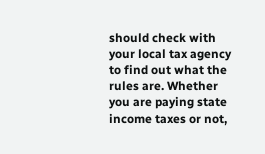should check with your local tax agency to find out what the rules are. Whether you are paying state income taxes or not,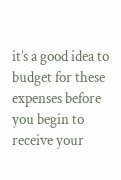it’s a good idea to budget for these expenses before you begin to receive your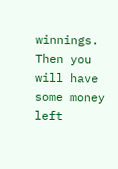winnings. Then you will have some money left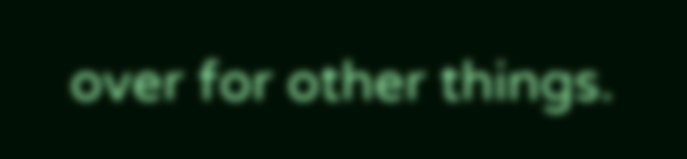over for other things.